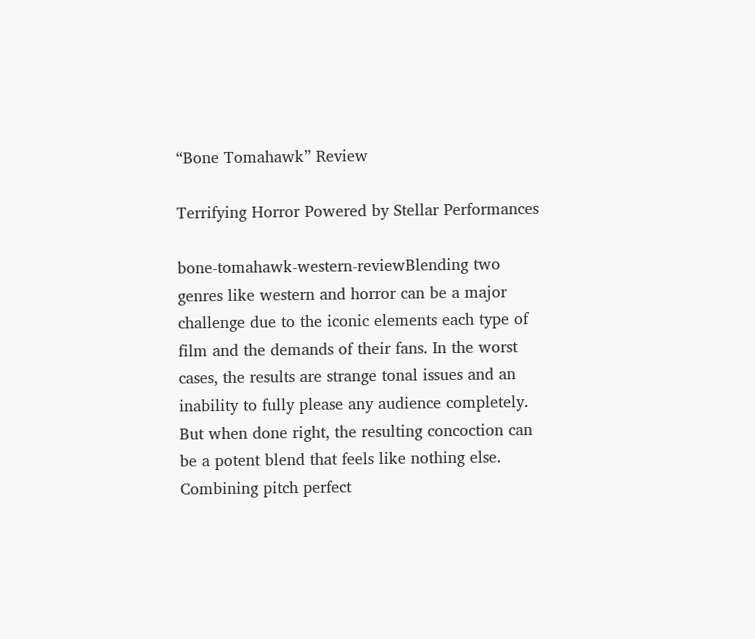“Bone Tomahawk” Review

Terrifying Horror Powered by Stellar Performances

bone-tomahawk-western-reviewBlending two genres like western and horror can be a major challenge due to the iconic elements each type of film and the demands of their fans. In the worst cases, the results are strange tonal issues and an inability to fully please any audience completely. But when done right, the resulting concoction can be a potent blend that feels like nothing else. Combining pitch perfect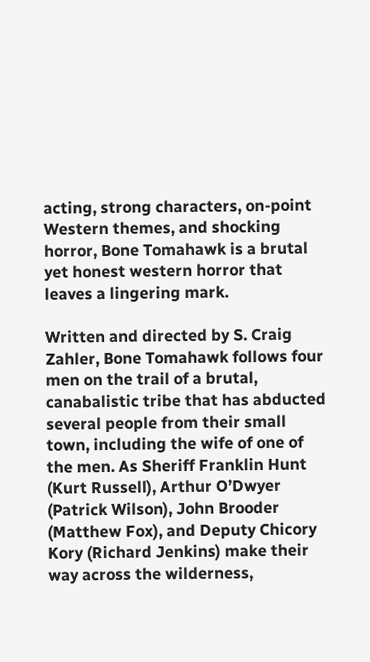acting, strong characters, on-point Western themes, and shocking horror, Bone Tomahawk is a brutal yet honest western horror that leaves a lingering mark.

Written and directed by S. Craig Zahler, Bone Tomahawk follows four men on the trail of a brutal, canabalistic tribe that has abducted several people from their small town, including the wife of one of the men. As Sheriff Franklin Hunt (Kurt Russell), Arthur O’Dwyer (Patrick Wilson), John Brooder (Matthew Fox), and Deputy Chicory Kory (Richard Jenkins) make their way across the wilderness,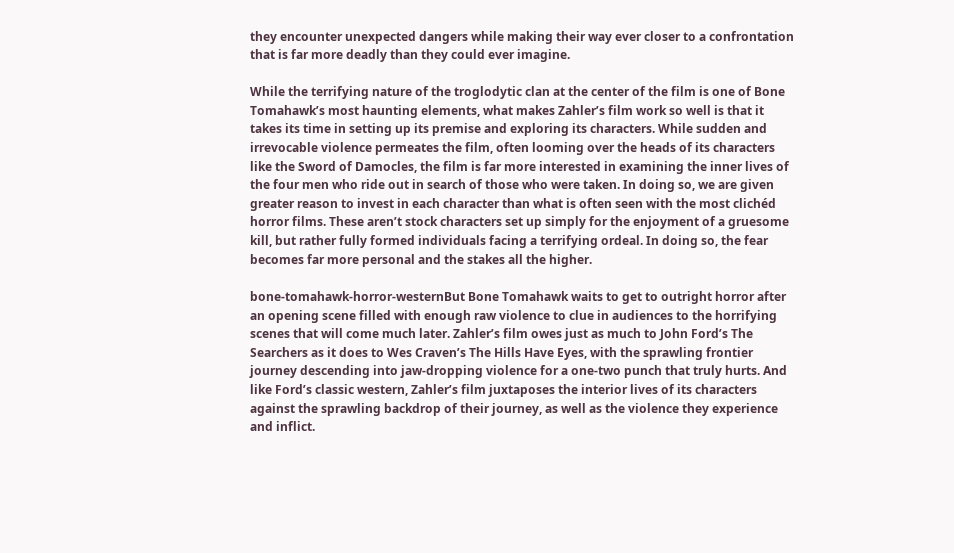they encounter unexpected dangers while making their way ever closer to a confrontation that is far more deadly than they could ever imagine.

While the terrifying nature of the troglodytic clan at the center of the film is one of Bone Tomahawk’s most haunting elements, what makes Zahler’s film work so well is that it takes its time in setting up its premise and exploring its characters. While sudden and irrevocable violence permeates the film, often looming over the heads of its characters like the Sword of Damocles, the film is far more interested in examining the inner lives of the four men who ride out in search of those who were taken. In doing so, we are given greater reason to invest in each character than what is often seen with the most clichéd horror films. These aren’t stock characters set up simply for the enjoyment of a gruesome kill, but rather fully formed individuals facing a terrifying ordeal. In doing so, the fear becomes far more personal and the stakes all the higher.

bone-tomahawk-horror-westernBut Bone Tomahawk waits to get to outright horror after an opening scene filled with enough raw violence to clue in audiences to the horrifying scenes that will come much later. Zahler’s film owes just as much to John Ford’s The Searchers as it does to Wes Craven’s The Hills Have Eyes, with the sprawling frontier journey descending into jaw-dropping violence for a one-two punch that truly hurts. And like Ford’s classic western, Zahler’s film juxtaposes the interior lives of its characters against the sprawling backdrop of their journey, as well as the violence they experience and inflict.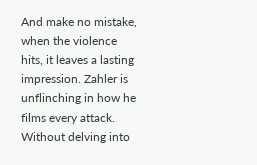And make no mistake, when the violence hits, it leaves a lasting impression. Zahler is unflinching in how he films every attack. Without delving into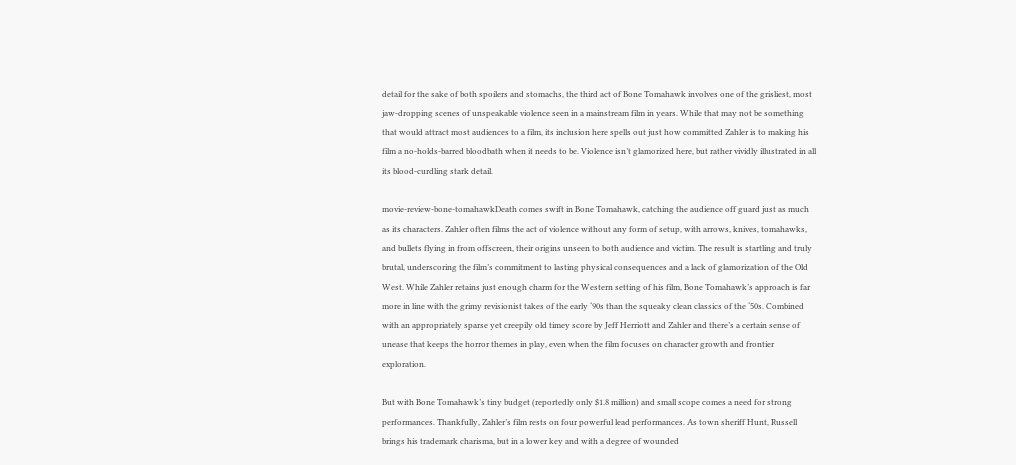detail for the sake of both spoilers and stomachs, the third act of Bone Tomahawk involves one of the grisliest, most jaw-dropping scenes of unspeakable violence seen in a mainstream film in years. While that may not be something that would attract most audiences to a film, its inclusion here spells out just how committed Zahler is to making his film a no-holds-barred bloodbath when it needs to be. Violence isn’t glamorized here, but rather vividly illustrated in all its blood-curdling stark detail.

movie-review-bone-tomahawkDeath comes swift in Bone Tomahawk, catching the audience off guard just as much as its characters. Zahler often films the act of violence without any form of setup, with arrows, knives, tomahawks, and bullets flying in from offscreen, their origins unseen to both audience and victim. The result is startling and truly brutal, underscoring the film’s commitment to lasting physical consequences and a lack of glamorization of the Old West. While Zahler retains just enough charm for the Western setting of his film, Bone Tomahawk’s approach is far more in line with the grimy revisionist takes of the early ‘90s than the squeaky clean classics of the ‘50s. Combined with an appropriately sparse yet creepily old timey score by Jeff Herriott and Zahler and there’s a certain sense of unease that keeps the horror themes in play, even when the film focuses on character growth and frontier exploration.

But with Bone Tomahawk’s tiny budget (reportedly only $1.8 million) and small scope comes a need for strong performances. Thankfully, Zahler’s film rests on four powerful lead performances. As town sheriff Hunt, Russell brings his trademark charisma, but in a lower key and with a degree of wounded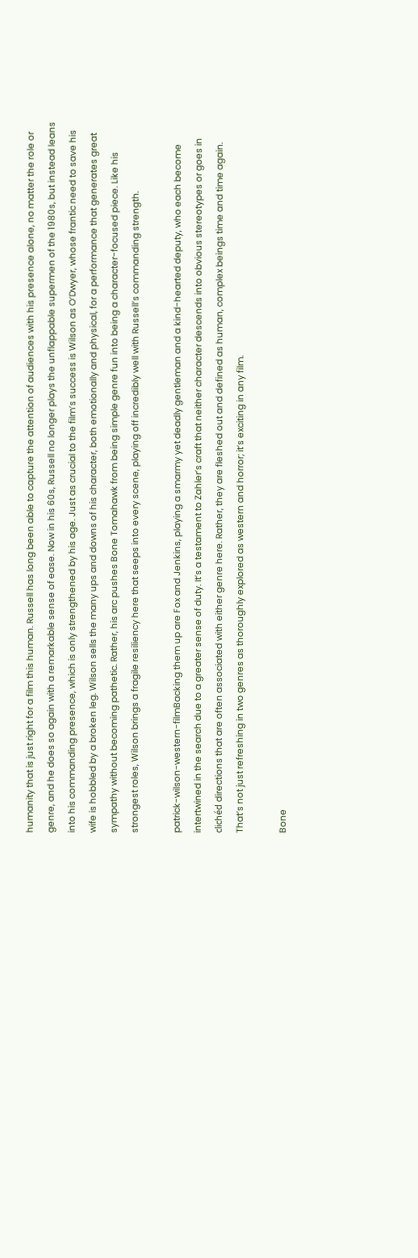humanity that is just right for a film this human. Russell has long been able to capture the attention of audiences with his presence alone, no matter the role or genre, and he does so again with a remarkable sense of ease. Now in his 60s, Russell no longer plays the unflappable supermen of the 1980s, but instead leans into his commanding presence, which is only strengthened by his age. Just as crucial to the film’s success is Wilson as O’Dwyer, whose frantic need to save his wife is hobbled by a broken leg. Wilson sells the many ups and downs of his character, both emotionally and physical, for a performance that generates great sympathy without becoming pathetic. Rather, his arc pushes Bone Tomahawk from being simple genre fun into being a character-focused piece. Like his strongest roles, Wilson brings a fragile resiliency here that seeps into every scene, playing off incredibly well with Russell’s commanding strength.

patrick-wilson-western-filmBacking them up are Fox and Jenkins, playing a smarmy yet deadly gentleman and a kind-hearted deputy, who each become intertwined in the search due to a greater sense of duty. It’s a testament to Zahler’s craft that neither character descends into obvious stereotypes or goes in clichéd directions that are often associated with either genre here. Rather, they are fleshed out and defined as human, complex beings time and time again. That’s not just refreshing in two genres as thoroughly explored as western and horror; it’s exciting in any film.

Bone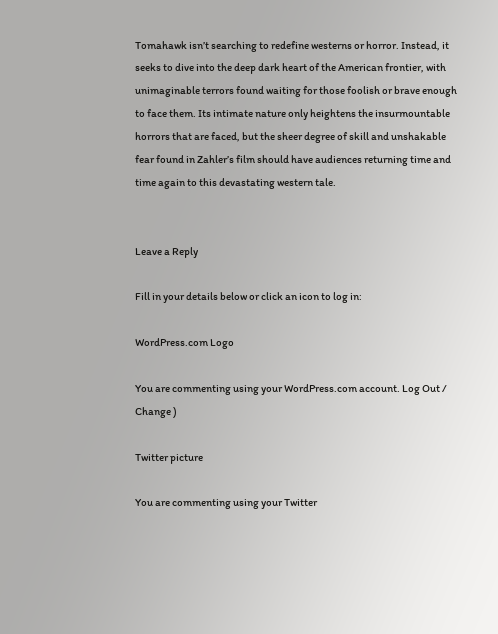Tomahawk isn’t searching to redefine westerns or horror. Instead, it seeks to dive into the deep dark heart of the American frontier, with unimaginable terrors found waiting for those foolish or brave enough to face them. Its intimate nature only heightens the insurmountable horrors that are faced, but the sheer degree of skill and unshakable fear found in Zahler’s film should have audiences returning time and time again to this devastating western tale.


Leave a Reply

Fill in your details below or click an icon to log in:

WordPress.com Logo

You are commenting using your WordPress.com account. Log Out / Change )

Twitter picture

You are commenting using your Twitter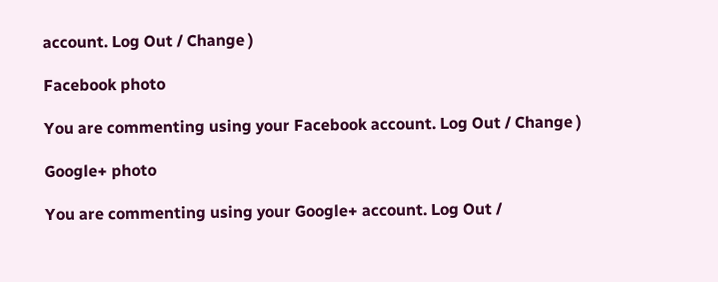account. Log Out / Change )

Facebook photo

You are commenting using your Facebook account. Log Out / Change )

Google+ photo

You are commenting using your Google+ account. Log Out /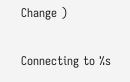Change )

Connecting to %s